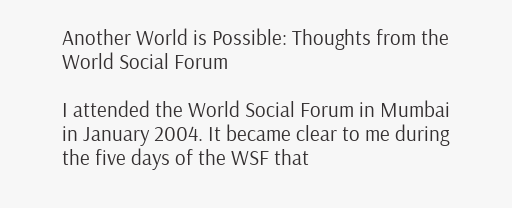Another World is Possible: Thoughts from the World Social Forum

I attended the World Social Forum in Mumbai in January 2004. It became clear to me during the five days of the WSF that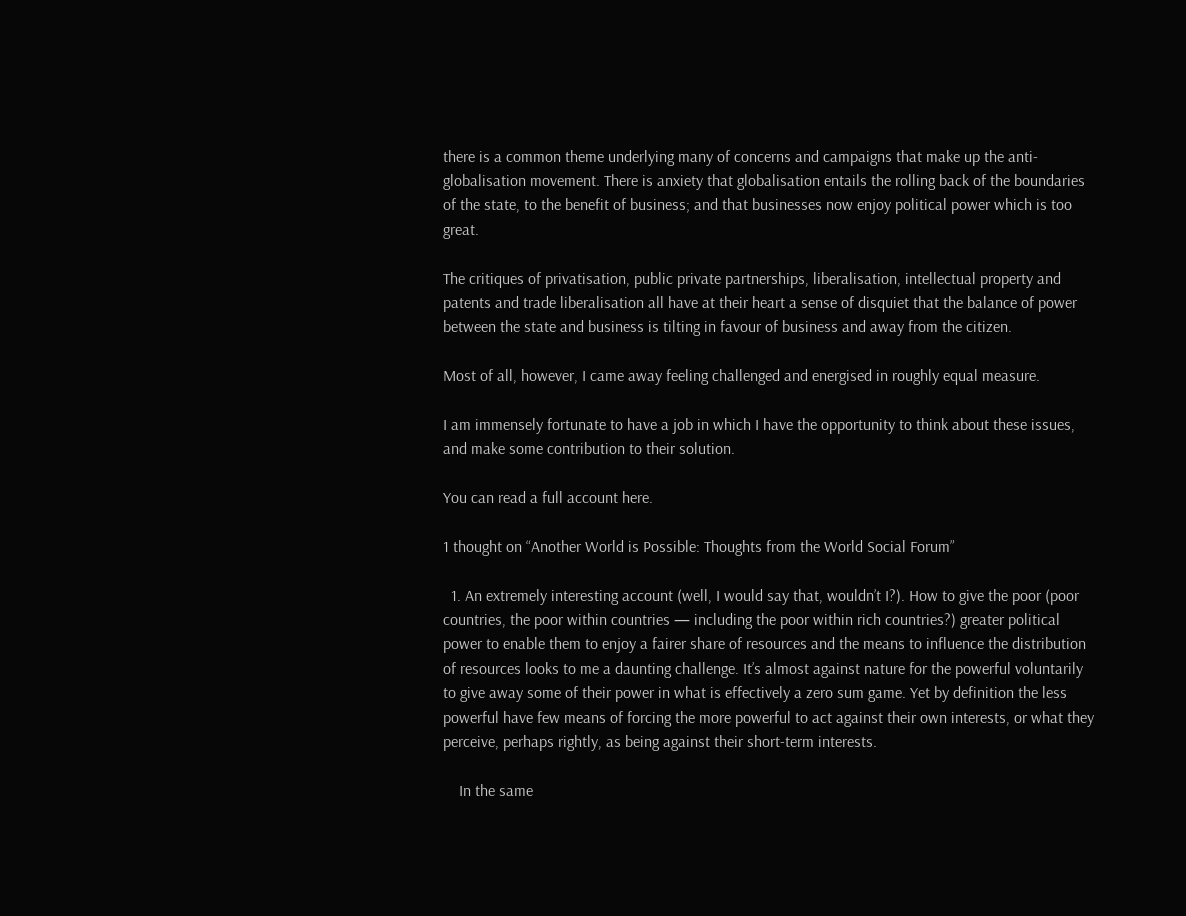there is a common theme underlying many of concerns and campaigns that make up the anti-globalisation movement. There is anxiety that globalisation entails the rolling back of the boundaries of the state, to the benefit of business; and that businesses now enjoy political power which is too great.

The critiques of privatisation, public private partnerships, liberalisation, intellectual property and patents and trade liberalisation all have at their heart a sense of disquiet that the balance of power between the state and business is tilting in favour of business and away from the citizen.

Most of all, however, I came away feeling challenged and energised in roughly equal measure.

I am immensely fortunate to have a job in which I have the opportunity to think about these issues, and make some contribution to their solution.

You can read a full account here.

1 thought on “Another World is Possible: Thoughts from the World Social Forum”

  1. An extremely interesting account (well, I would say that, wouldn’t I?). How to give the poor (poor countries, the poor within countries — including the poor within rich countries?) greater political power to enable them to enjoy a fairer share of resources and the means to influence the distribution of resources looks to me a daunting challenge. It’s almost against nature for the powerful voluntarily to give away some of their power in what is effectively a zero sum game. Yet by definition the less powerful have few means of forcing the more powerful to act against their own interests, or what they perceive, perhaps rightly, as being against their short-term interests.

    In the same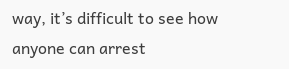way, it’s difficult to see how anyone can arrest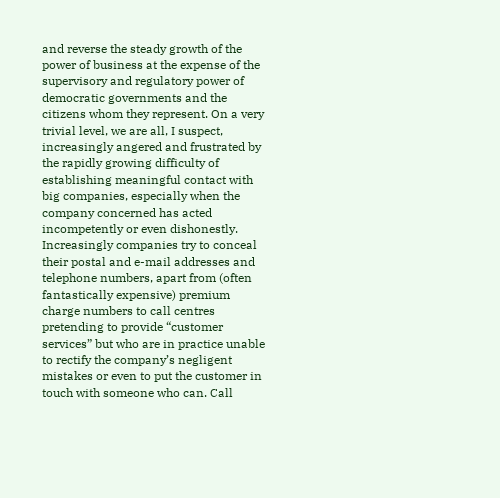and reverse the steady growth of the power of business at the expense of the supervisory and regulatory power of democratic governments and the citizens whom they represent. On a very trivial level, we are all, I suspect, increasingly angered and frustrated by the rapidly growing difficulty of establishing meaningful contact with big companies, especially when the company concerned has acted incompetently or even dishonestly. Increasingly companies try to conceal their postal and e-mail addresses and telephone numbers, apart from (often fantastically expensive) premium charge numbers to call centres pretending to provide “customer services” but who are in practice unable to rectify the company’s negligent mistakes or even to put the customer in touch with someone who can. Call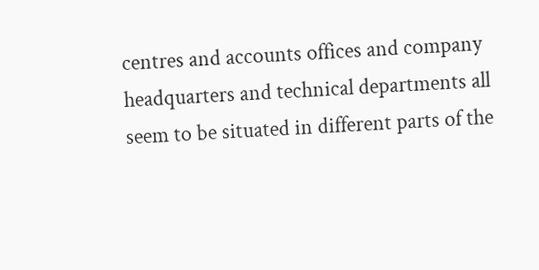centres and accounts offices and company headquarters and technical departments all seem to be situated in different parts of the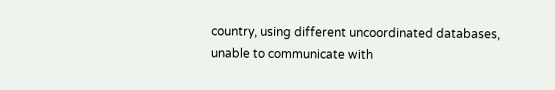country, using different uncoordinated databases, unable to communicate with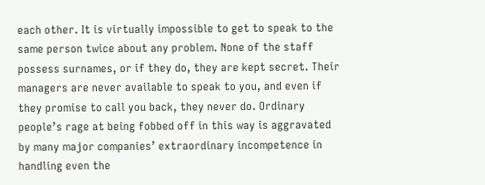each other. It is virtually impossible to get to speak to the same person twice about any problem. None of the staff possess surnames, or if they do, they are kept secret. Their managers are never available to speak to you, and even if they promise to call you back, they never do. Ordinary people’s rage at being fobbed off in this way is aggravated by many major companies’ extraordinary incompetence in handling even the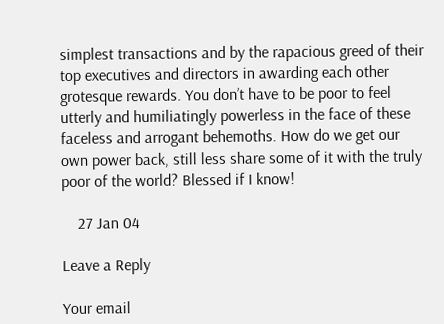simplest transactions and by the rapacious greed of their top executives and directors in awarding each other grotesque rewards. You don’t have to be poor to feel utterly and humiliatingly powerless in the face of these faceless and arrogant behemoths. How do we get our own power back, still less share some of it with the truly poor of the world? Blessed if I know!

    27 Jan 04

Leave a Reply

Your email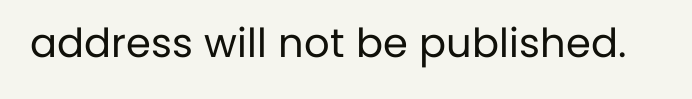address will not be published.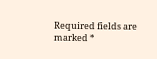Required fields are marked *